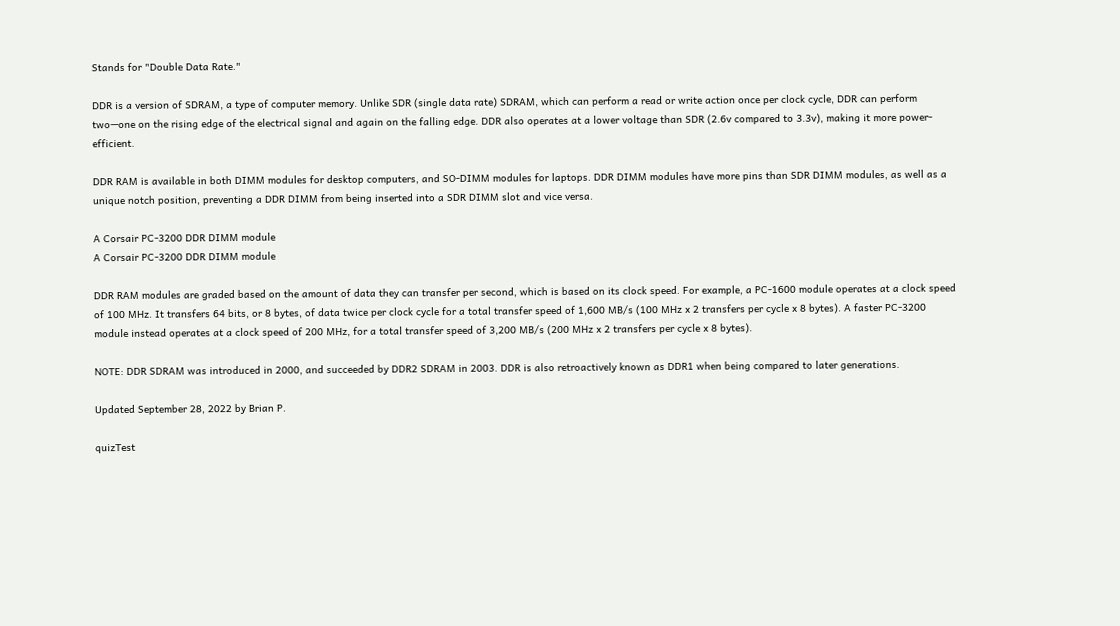Stands for "Double Data Rate."

DDR is a version of SDRAM, a type of computer memory. Unlike SDR (single data rate) SDRAM, which can perform a read or write action once per clock cycle, DDR can perform two—one on the rising edge of the electrical signal and again on the falling edge. DDR also operates at a lower voltage than SDR (2.6v compared to 3.3v), making it more power-efficient.

DDR RAM is available in both DIMM modules for desktop computers, and SO-DIMM modules for laptops. DDR DIMM modules have more pins than SDR DIMM modules, as well as a unique notch position, preventing a DDR DIMM from being inserted into a SDR DIMM slot and vice versa.

A Corsair PC-3200 DDR DIMM module
A Corsair PC-3200 DDR DIMM module

DDR RAM modules are graded based on the amount of data they can transfer per second, which is based on its clock speed. For example, a PC-1600 module operates at a clock speed of 100 MHz. It transfers 64 bits, or 8 bytes, of data twice per clock cycle for a total transfer speed of 1,600 MB/s (100 MHz x 2 transfers per cycle x 8 bytes). A faster PC-3200 module instead operates at a clock speed of 200 MHz, for a total transfer speed of 3,200 MB/s (200 MHz x 2 transfers per cycle x 8 bytes).

NOTE: DDR SDRAM was introduced in 2000, and succeeded by DDR2 SDRAM in 2003. DDR is also retroactively known as DDR1 when being compared to later generations.

Updated September 28, 2022 by Brian P.

quizTest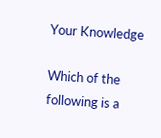Your Knowledge

Which of the following is a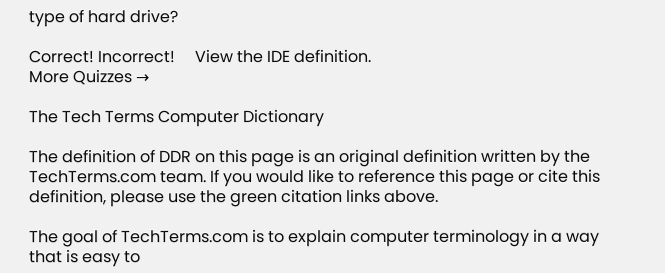type of hard drive?

Correct! Incorrect!     View the IDE definition.
More Quizzes →

The Tech Terms Computer Dictionary

The definition of DDR on this page is an original definition written by the TechTerms.com team. If you would like to reference this page or cite this definition, please use the green citation links above.

The goal of TechTerms.com is to explain computer terminology in a way that is easy to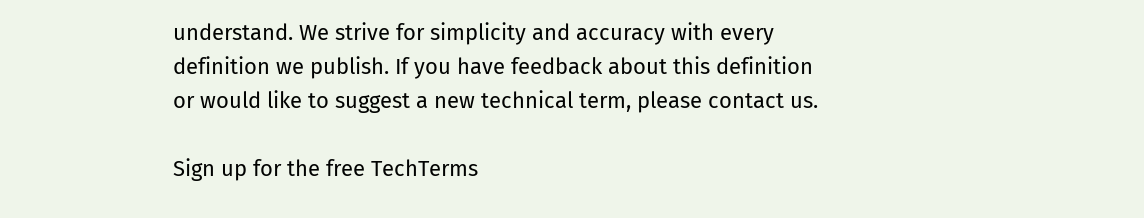understand. We strive for simplicity and accuracy with every definition we publish. If you have feedback about this definition or would like to suggest a new technical term, please contact us.

Sign up for the free TechTerms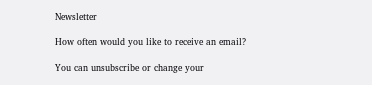Newsletter

How often would you like to receive an email?

You can unsubscribe or change your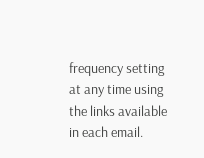frequency setting at any time using the links available in each email.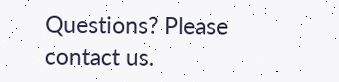Questions? Please contact us.